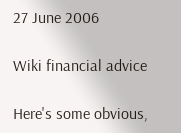27 June 2006

Wiki financial advice

Here's some obvious,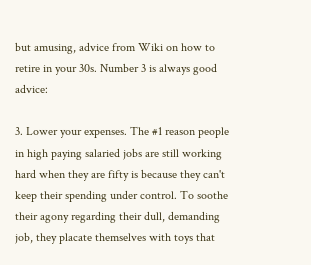but amusing, advice from Wiki on how to retire in your 30s. Number 3 is always good advice:

3. Lower your expenses. The #1 reason people in high paying salaried jobs are still working hard when they are fifty is because they can't keep their spending under control. To soothe their agony regarding their dull, demanding job, they placate themselves with toys that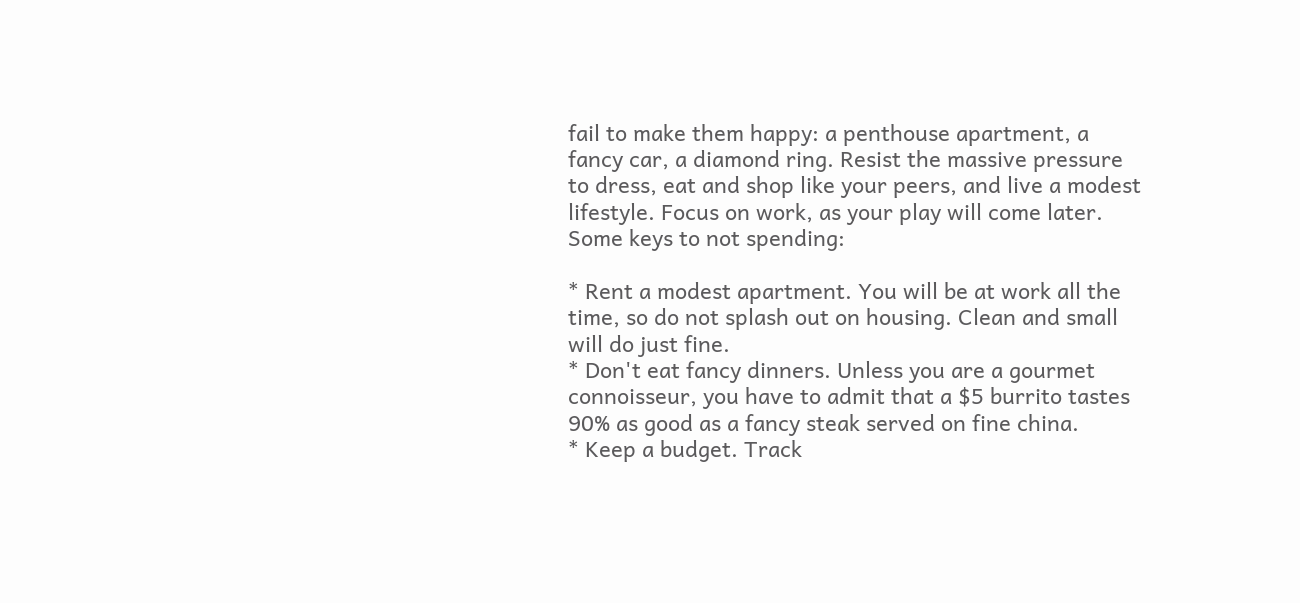fail to make them happy: a penthouse apartment, a fancy car, a diamond ring. Resist the massive pressure to dress, eat and shop like your peers, and live a modest lifestyle. Focus on work, as your play will come later. Some keys to not spending:

* Rent a modest apartment. You will be at work all the time, so do not splash out on housing. Clean and small will do just fine.
* Don't eat fancy dinners. Unless you are a gourmet connoisseur, you have to admit that a $5 burrito tastes 90% as good as a fancy steak served on fine china.
* Keep a budget. Track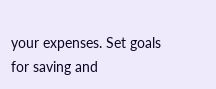your expenses. Set goals for saving and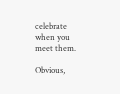celebrate when you meet them.

Obvious,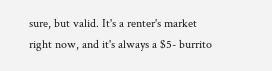sure, but valid. It's a renter's market right now, and it's always a $5- burrito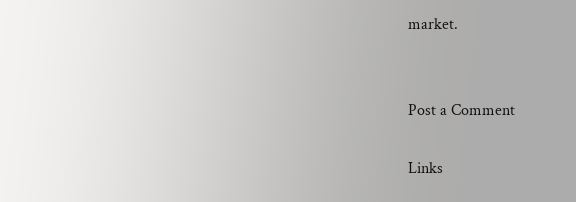market.


Post a Comment

Links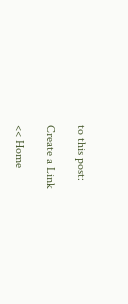to this post:

Create a Link

<< Home